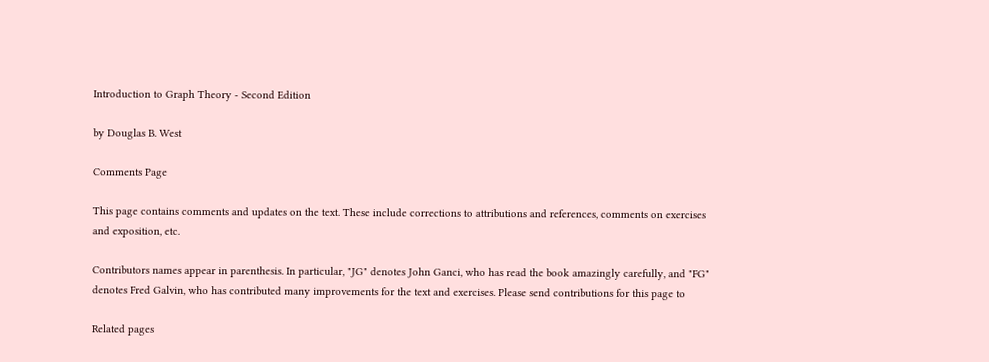Introduction to Graph Theory - Second Edition

by Douglas B. West

Comments Page

This page contains comments and updates on the text. These include corrections to attributions and references, comments on exercises and exposition, etc.

Contributors names appear in parenthesis. In particular, "JG" denotes John Ganci, who has read the book amazingly carefully, and "FG" denotes Fred Galvin, who has contributed many improvements for the text and exercises. Please send contributions for this page to

Related pages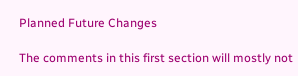Planned Future Changes

The comments in this first section will mostly not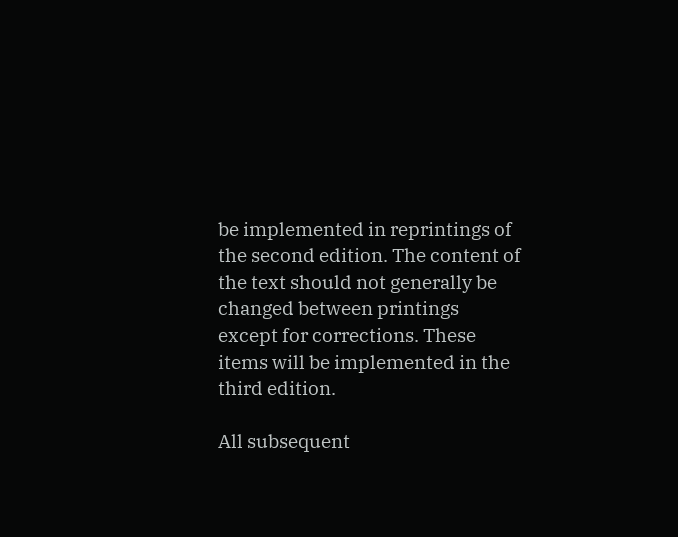be implemented in reprintings of the second edition. The content of the text should not generally be changed between printings except for corrections. These items will be implemented in the third edition.

All subsequent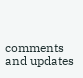comments and updates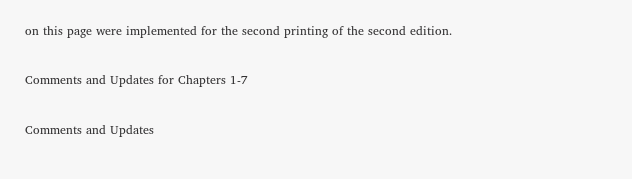on this page were implemented for the second printing of the second edition.

Comments and Updates for Chapters 1-7

Comments and Updates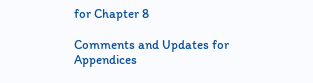for Chapter 8

Comments and Updates for Appendices